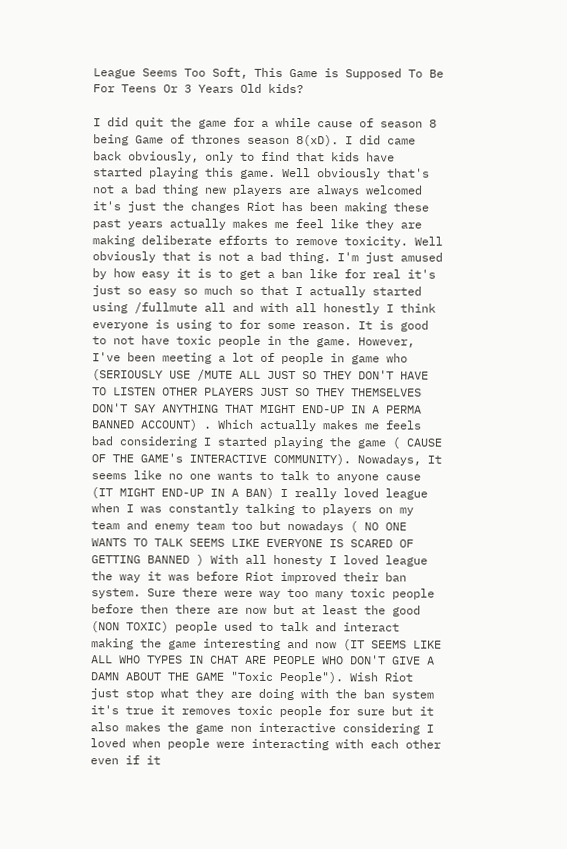League Seems Too Soft, This Game is Supposed To Be For Teens Or 3 Years Old kids?

I did quit the game for a while cause of season 8 being Game of thrones season 8(xD). I did came back obviously, only to find that kids have started playing this game. Well obviously that's not a bad thing new players are always welcomed it's just the changes Riot has been making these past years actually makes me feel like they are making deliberate efforts to remove toxicity. Well obviously that is not a bad thing. I'm just amused by how easy it is to get a ban like for real it's just so easy so much so that I actually started using /fullmute all and with all honestly I think everyone is using to for some reason. It is good to not have toxic people in the game. However, I've been meeting a lot of people in game who (SERIOUSLY USE /MUTE ALL JUST SO THEY DON'T HAVE TO LISTEN OTHER PLAYERS JUST SO THEY THEMSELVES DON'T SAY ANYTHING THAT MIGHT END-UP IN A PERMA BANNED ACCOUNT) . Which actually makes me feels bad considering I started playing the game ( CAUSE OF THE GAME's INTERACTIVE COMMUNITY). Nowadays, It seems like no one wants to talk to anyone cause (IT MIGHT END-UP IN A BAN) I really loved league when I was constantly talking to players on my team and enemy team too but nowadays ( NO ONE WANTS TO TALK SEEMS LIKE EVERYONE IS SCARED OF GETTING BANNED ) With all honesty I loved league the way it was before Riot improved their ban system. Sure there were way too many toxic people before then there are now but at least the good (NON TOXIC) people used to talk and interact making the game interesting and now (IT SEEMS LIKE ALL WHO TYPES IN CHAT ARE PEOPLE WHO DON'T GIVE A DAMN ABOUT THE GAME "Toxic People"). Wish Riot just stop what they are doing with the ban system it's true it removes toxic people for sure but it also makes the game non interactive considering I loved when people were interacting with each other even if it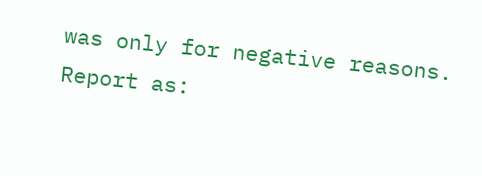was only for negative reasons.
Report as: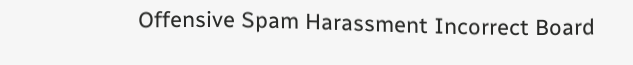Offensive Spam Harassment Incorrect Board